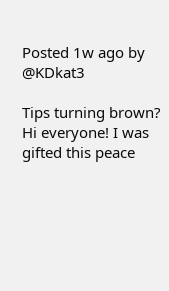Posted 1w ago by @KDkat3

Tips turning brown?
Hi everyone! I was gifted this peace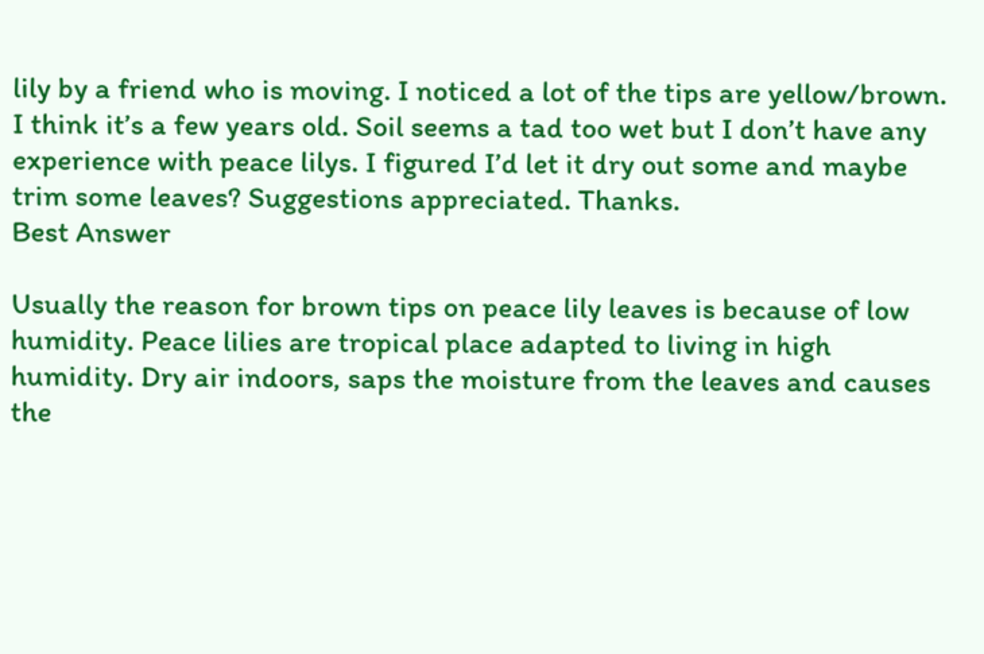lily by a friend who is moving. I noticed a lot of the tips are yellow/brown. I think it’s a few years old. Soil seems a tad too wet but I don’t have any experience with peace lilys. I figured I’d let it dry out some and maybe trim some leaves? Suggestions appreciated. Thanks.
Best Answer

Usually the reason for brown tips on peace lily leaves is because of low humidity. Peace lilies are tropical place adapted to living in high humidity. Dry air indoors, saps the moisture from the leaves and causes the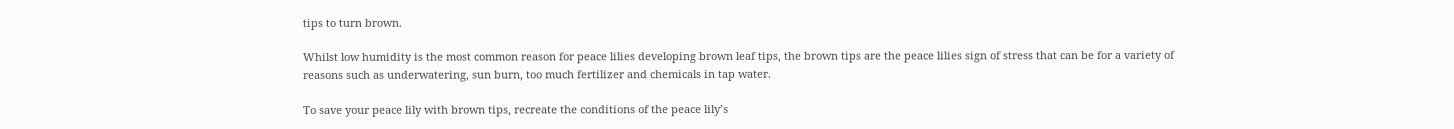tips to turn brown.

Whilst low humidity is the most common reason for peace lilies developing brown leaf tips, the brown tips are the peace lilies sign of stress that can be for a variety of reasons such as underwatering, sun burn, too much fertilizer and chemicals in tap water.

To save your peace lily with brown tips, recreate the conditions of the peace lily’s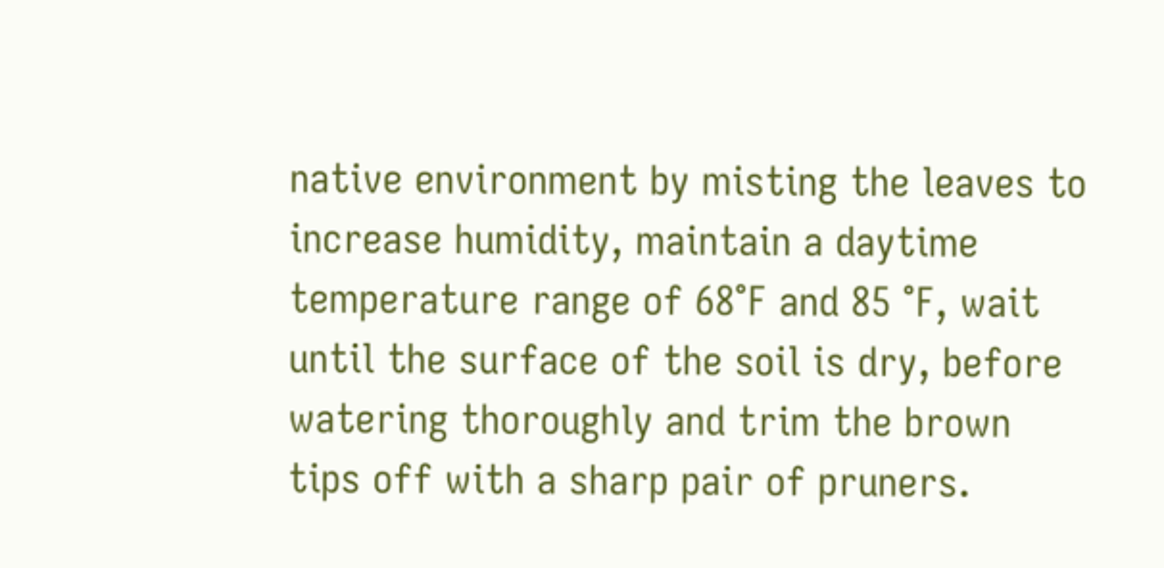native environment by misting the leaves to increase humidity, maintain a daytime temperature range of 68°F and 85 °F, wait until the surface of the soil is dry, before watering thoroughly and trim the brown tips off with a sharp pair of pruners.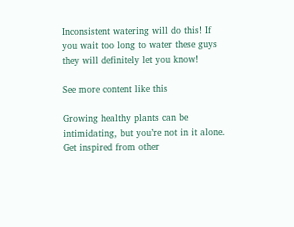Inconsistent watering will do this! If you wait too long to water these guys they will definitely let you know!

See more content like this

Growing healthy plants can be intimidating, but you’re not in it alone. Get inspired from other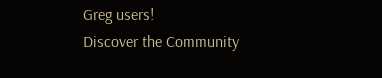Greg users!
Discover the Community